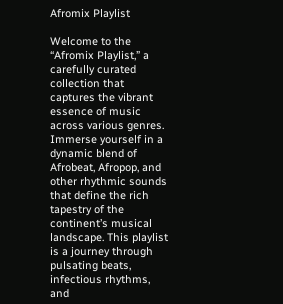Afromix Playlist

Welcome to the “Afromix Playlist,” a carefully curated collection that captures the vibrant essence of music across various genres. Immerse yourself in a dynamic blend of Afrobeat, Afropop, and other rhythmic sounds that define the rich tapestry of the continent’s musical landscape. This playlist is a journey through pulsating beats, infectious rhythms, and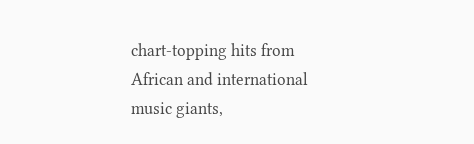chart-topping hits from African and international music giants,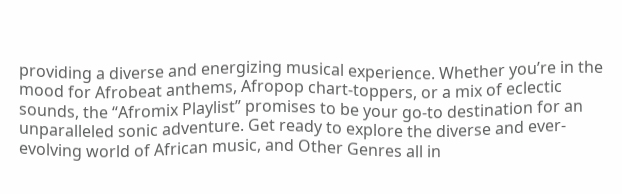providing a diverse and energizing musical experience. Whether you’re in the mood for Afrobeat anthems, Afropop chart-toppers, or a mix of eclectic sounds, the “Afromix Playlist” promises to be your go-to destination for an unparalleled sonic adventure. Get ready to explore the diverse and ever-evolving world of African music, and Other Genres all in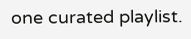one curated playlist.